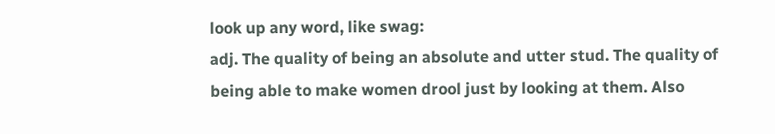look up any word, like swag:
adj. The quality of being an absolute and utter stud. The quality of being able to make women drool just by looking at them. Also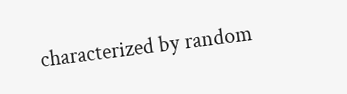characterized by random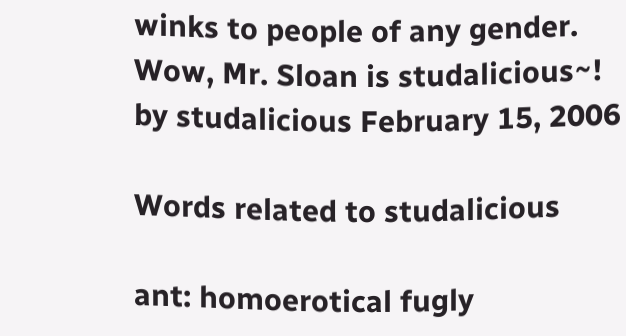winks to people of any gender.
Wow, Mr. Sloan is studalicious~!
by studalicious February 15, 2006

Words related to studalicious

ant: homoerotical fugly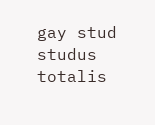gay stud studus totalis